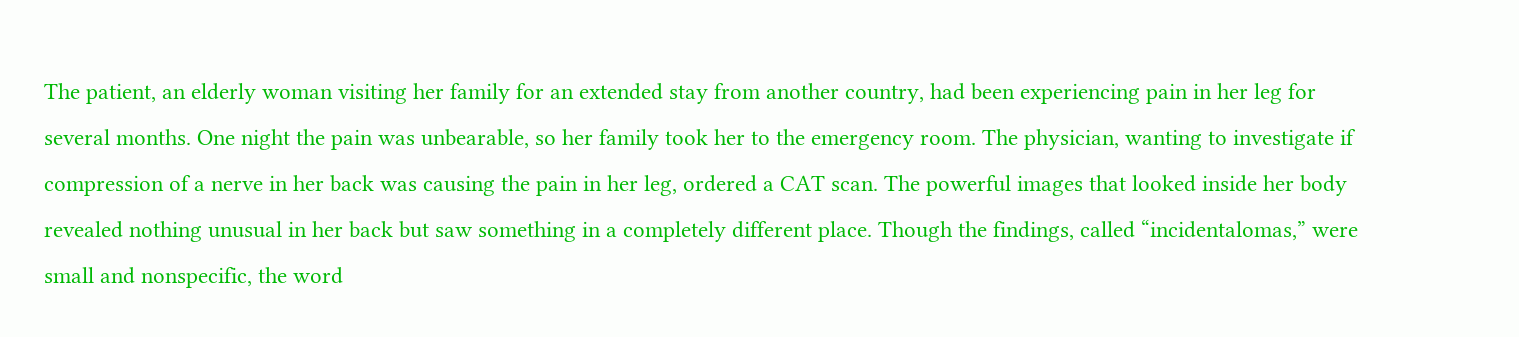The patient, an elderly woman visiting her family for an extended stay from another country, had been experiencing pain in her leg for several months. One night the pain was unbearable, so her family took her to the emergency room. The physician, wanting to investigate if compression of a nerve in her back was causing the pain in her leg, ordered a CAT scan. The powerful images that looked inside her body revealed nothing unusual in her back but saw something in a completely different place. Though the findings, called “incidentalomas,” were small and nonspecific, the word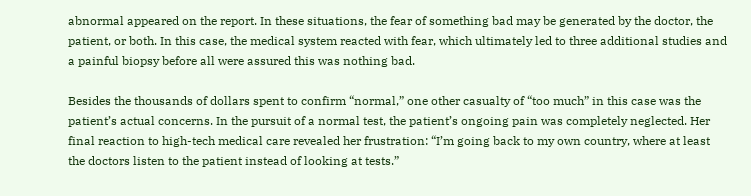abnormal appeared on the report. In these situations, the fear of something bad may be generated by the doctor, the patient, or both. In this case, the medical system reacted with fear, which ultimately led to three additional studies and a painful biopsy before all were assured this was nothing bad.

Besides the thousands of dollars spent to confirm “normal,” one other casualty of “too much” in this case was the patient’s actual concerns. In the pursuit of a normal test, the patient’s ongoing pain was completely neglected. Her final reaction to high-tech medical care revealed her frustration: “I’m going back to my own country, where at least the doctors listen to the patient instead of looking at tests.”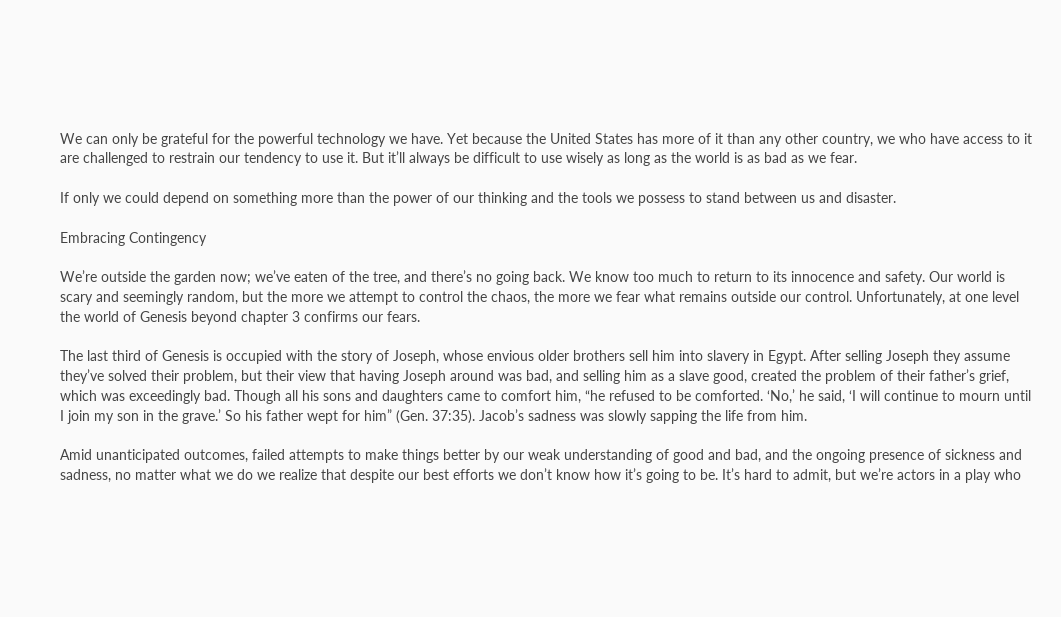We can only be grateful for the powerful technology we have. Yet because the United States has more of it than any other country, we who have access to it are challenged to restrain our tendency to use it. But it’ll always be difficult to use wisely as long as the world is as bad as we fear.

If only we could depend on something more than the power of our thinking and the tools we possess to stand between us and disaster.

Embracing Contingency

We’re outside the garden now; we’ve eaten of the tree, and there’s no going back. We know too much to return to its innocence and safety. Our world is scary and seemingly random, but the more we attempt to control the chaos, the more we fear what remains outside our control. Unfortunately, at one level the world of Genesis beyond chapter 3 confirms our fears.

The last third of Genesis is occupied with the story of Joseph, whose envious older brothers sell him into slavery in Egypt. After selling Joseph they assume they’ve solved their problem, but their view that having Joseph around was bad, and selling him as a slave good, created the problem of their father’s grief, which was exceedingly bad. Though all his sons and daughters came to comfort him, “he refused to be comforted. ‘No,’ he said, ‘I will continue to mourn until I join my son in the grave.’ So his father wept for him” (Gen. 37:35). Jacob’s sadness was slowly sapping the life from him.

Amid unanticipated outcomes, failed attempts to make things better by our weak understanding of good and bad, and the ongoing presence of sickness and sadness, no matter what we do we realize that despite our best efforts we don’t know how it’s going to be. It’s hard to admit, but we’re actors in a play who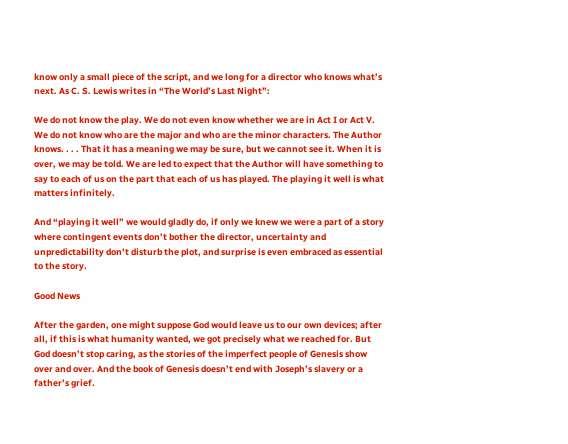know only a small piece of the script, and we long for a director who knows what’s next. As C. S. Lewis writes in “The World’s Last Night”:

We do not know the play. We do not even know whether we are in Act I or Act V. We do not know who are the major and who are the minor characters. The Author knows. . . . That it has a meaning we may be sure, but we cannot see it. When it is over, we may be told. We are led to expect that the Author will have something to say to each of us on the part that each of us has played. The playing it well is what matters infinitely.

And “playing it well” we would gladly do, if only we knew we were a part of a story where contingent events don’t bother the director, uncertainty and unpredictability don’t disturb the plot, and surprise is even embraced as essential to the story.

Good News

After the garden, one might suppose God would leave us to our own devices; after all, if this is what humanity wanted, we got precisely what we reached for. But God doesn’t stop caring, as the stories of the imperfect people of Genesis show over and over. And the book of Genesis doesn’t end with Joseph’s slavery or a father’s grief.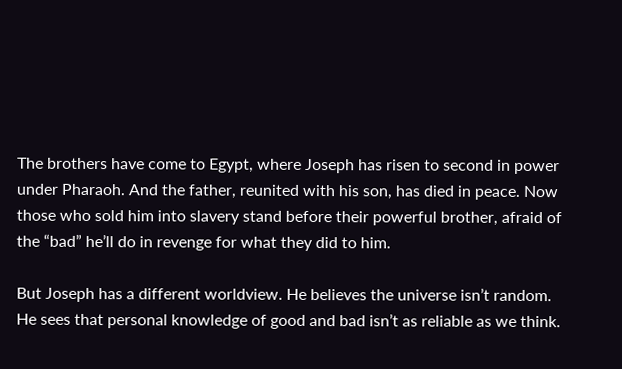The brothers have come to Egypt, where Joseph has risen to second in power under Pharaoh. And the father, reunited with his son, has died in peace. Now those who sold him into slavery stand before their powerful brother, afraid of the “bad” he’ll do in revenge for what they did to him.

But Joseph has a different worldview. He believes the universe isn’t random. He sees that personal knowledge of good and bad isn’t as reliable as we think.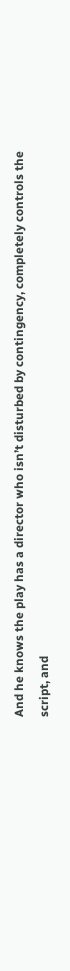And he knows the play has a director who isn’t disturbed by contingency, completely controls the script, and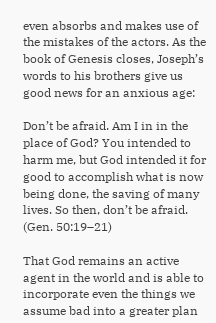even absorbs and makes use of the mistakes of the actors. As the book of Genesis closes, Joseph’s words to his brothers give us good news for an anxious age:

Don’t be afraid. Am I in in the place of God? You intended to harm me, but God intended it for good to accomplish what is now being done, the saving of many lives. So then, don’t be afraid. (Gen. 50:19–21)

That God remains an active agent in the world and is able to incorporate even the things we assume bad into a greater plan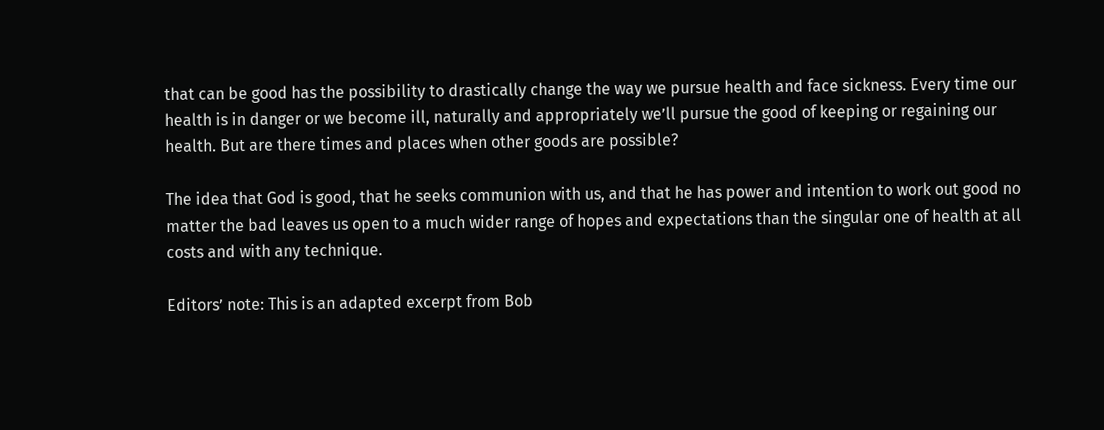that can be good has the possibility to drastically change the way we pursue health and face sickness. Every time our health is in danger or we become ill, naturally and appropriately we’ll pursue the good of keeping or regaining our health. But are there times and places when other goods are possible?

The idea that God is good, that he seeks communion with us, and that he has power and intention to work out good no matter the bad leaves us open to a much wider range of hopes and expectations than the singular one of health at all costs and with any technique.

Editors’ note: This is an adapted excerpt from Bob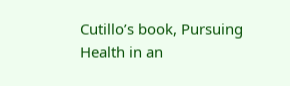Cutillo’s book, Pursuing Health in an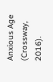Anxious Age (Crossway, 2016).